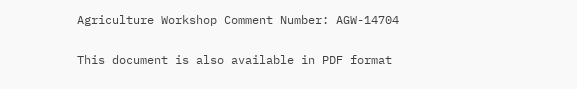Agriculture Workshop Comment Number: AGW-14704

This document is also available in PDF format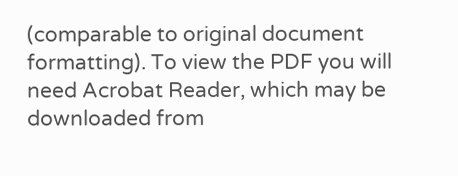(comparable to original document formatting). To view the PDF you will need Acrobat Reader, which may be downloaded from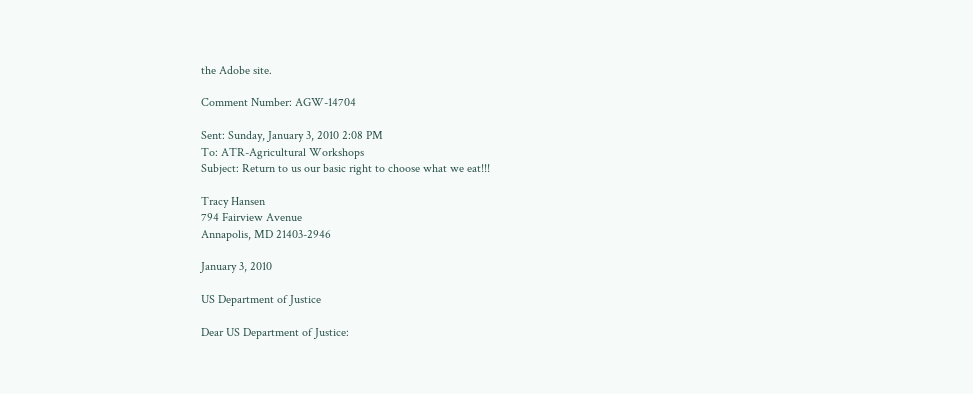the Adobe site.

Comment Number: AGW-14704

Sent: Sunday, January 3, 2010 2:08 PM
To: ATR-Agricultural Workshops
Subject: Return to us our basic right to choose what we eat!!!

Tracy Hansen
794 Fairview Avenue
Annapolis, MD 21403-2946

January 3, 2010

US Department of Justice

Dear US Department of Justice: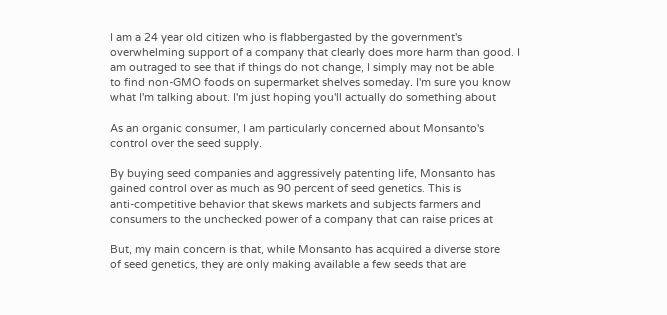I am a 24 year old citizen who is flabbergasted by the government's
overwhelming support of a company that clearly does more harm than good. I
am outraged to see that if things do not change, I simply may not be able
to find non-GMO foods on supermarket shelves someday. I'm sure you know
what I'm talking about. I'm just hoping you'll actually do something about

As an organic consumer, I am particularly concerned about Monsanto's
control over the seed supply.

By buying seed companies and aggressively patenting life, Monsanto has
gained control over as much as 90 percent of seed genetics. This is
anti-competitive behavior that skews markets and subjects farmers and
consumers to the unchecked power of a company that can raise prices at

But, my main concern is that, while Monsanto has acquired a diverse store
of seed genetics, they are only making available a few seeds that are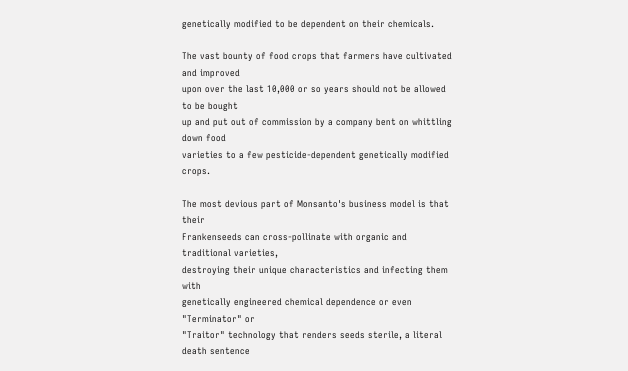genetically modified to be dependent on their chemicals.

The vast bounty of food crops that farmers have cultivated and improved
upon over the last 10,000 or so years should not be allowed to be bought
up and put out of commission by a company bent on whittling down food
varieties to a few pesticide-dependent genetically modified crops.

The most devious part of Monsanto's business model is that their
Frankenseeds can cross-pollinate with organic and traditional varieties,
destroying their unique characteristics and infecting them with
genetically engineered chemical dependence or even "Terminator" or
"Traitor" technology that renders seeds sterile, a literal death sentence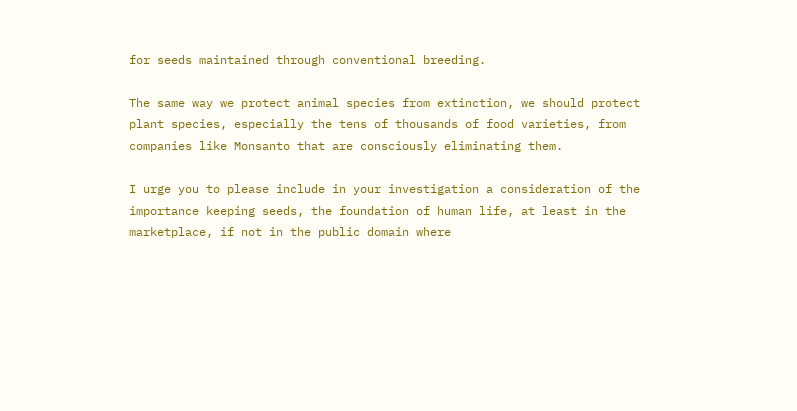for seeds maintained through conventional breeding.

The same way we protect animal species from extinction, we should protect
plant species, especially the tens of thousands of food varieties, from
companies like Monsanto that are consciously eliminating them.

I urge you to please include in your investigation a consideration of the
importance keeping seeds, the foundation of human life, at least in the
marketplace, if not in the public domain where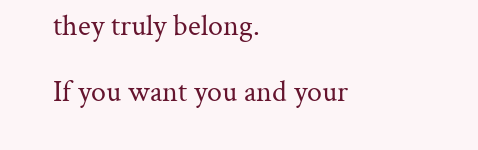they truly belong.

If you want you and your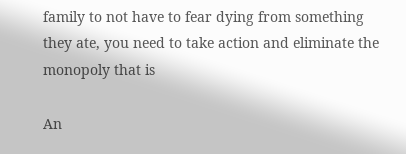family to not have to fear dying from something
they ate, you need to take action and eliminate the monopoly that is

An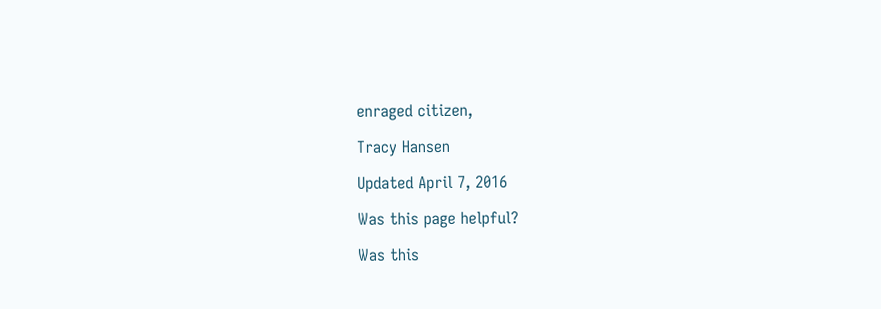enraged citizen,

Tracy Hansen

Updated April 7, 2016

Was this page helpful?

Was this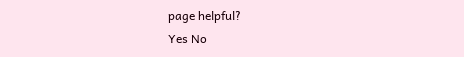page helpful?
Yes No